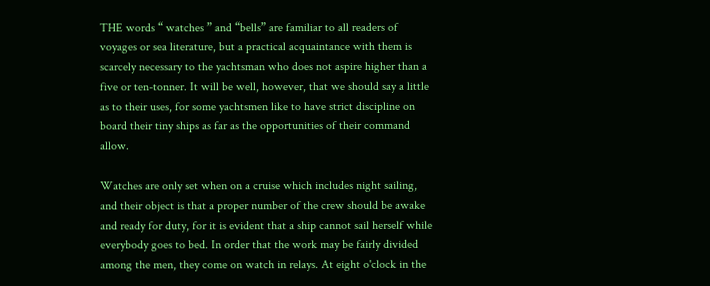THE words “ watches ” and “bells” are familiar to all readers of voyages or sea literature, but a practical acquaintance with them is scarcely necessary to the yachtsman who does not aspire higher than a five or ten-tonner. It will be well, however, that we should say a little as to their uses, for some yachtsmen like to have strict discipline on board their tiny ships as far as the opportunities of their command allow.

Watches are only set when on a cruise which includes night sailing, and their object is that a proper number of the crew should be awake and ready for duty, for it is evident that a ship cannot sail herself while everybody goes to bed. In order that the work may be fairly divided among the men, they come on watch in relays. At eight o'clock in the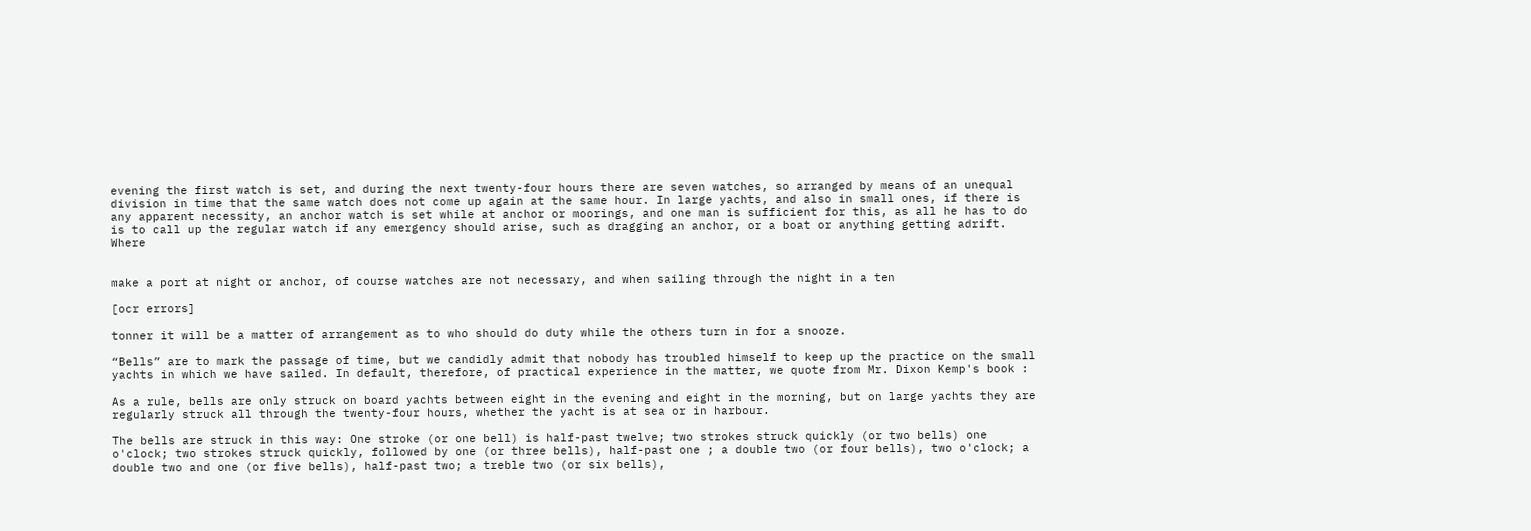evening the first watch is set, and during the next twenty-four hours there are seven watches, so arranged by means of an unequal division in time that the same watch does not come up again at the same hour. In large yachts, and also in small ones, if there is any apparent necessity, an anchor watch is set while at anchor or moorings, and one man is sufficient for this, as all he has to do is to call up the regular watch if any emergency should arise, such as dragging an anchor, or a boat or anything getting adrift. Where


make a port at night or anchor, of course watches are not necessary, and when sailing through the night in a ten

[ocr errors]

tonner it will be a matter of arrangement as to who should do duty while the others turn in for a snooze.

“Bells” are to mark the passage of time, but we candidly admit that nobody has troubled himself to keep up the practice on the small yachts in which we have sailed. In default, therefore, of practical experience in the matter, we quote from Mr. Dixon Kemp's book :

As a rule, bells are only struck on board yachts between eight in the evening and eight in the morning, but on large yachts they are regularly struck all through the twenty-four hours, whether the yacht is at sea or in harbour.

The bells are struck in this way: One stroke (or one bell) is half-past twelve; two strokes struck quickly (or two bells) one o'clock; two strokes struck quickly, followed by one (or three bells), half-past one ; a double two (or four bells), two o'clock; a double two and one (or five bells), half-past two; a treble two (or six bells),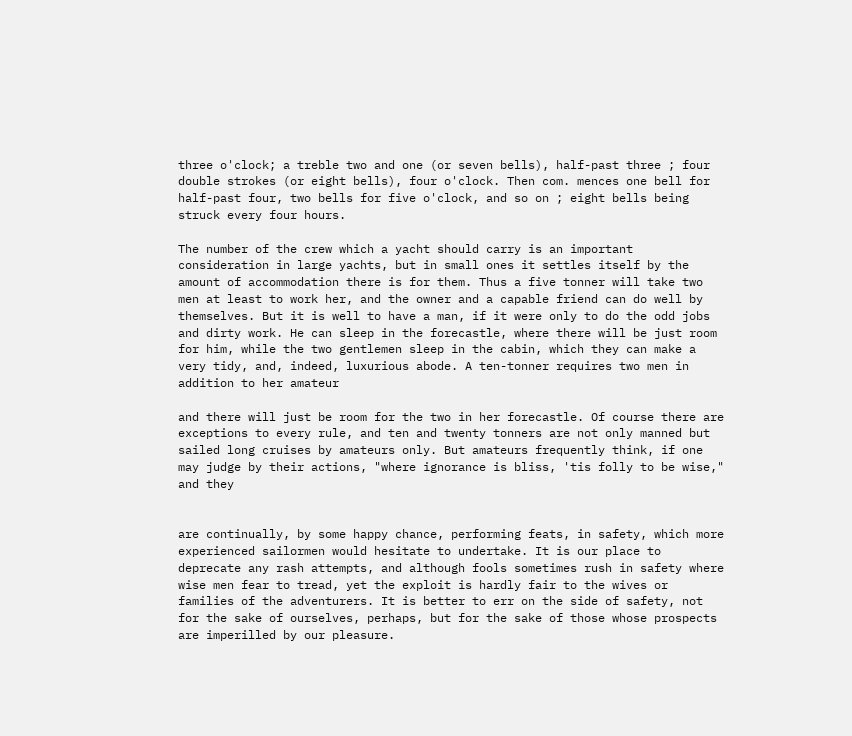three o'clock; a treble two and one (or seven bells), half-past three ; four double strokes (or eight bells), four o'clock. Then com. mences one bell for half-past four, two bells for five o'clock, and so on ; eight bells being struck every four hours.

The number of the crew which a yacht should carry is an important consideration in large yachts, but in small ones it settles itself by the amount of accommodation there is for them. Thus a five tonner will take two men at least to work her, and the owner and a capable friend can do well by themselves. But it is well to have a man, if it were only to do the odd jobs and dirty work. He can sleep in the forecastle, where there will be just room for him, while the two gentlemen sleep in the cabin, which they can make a very tidy, and, indeed, luxurious abode. A ten-tonner requires two men in addition to her amateur

and there will just be room for the two in her forecastle. Of course there are exceptions to every rule, and ten and twenty tonners are not only manned but sailed long cruises by amateurs only. But amateurs frequently think, if one may judge by their actions, "where ignorance is bliss, 'tis folly to be wise," and they


are continually, by some happy chance, performing feats, in safety, which more experienced sailormen would hesitate to undertake. It is our place to deprecate any rash attempts, and although fools sometimes rush in safety where wise men fear to tread, yet the exploit is hardly fair to the wives or families of the adventurers. It is better to err on the side of safety, not for the sake of ourselves, perhaps, but for the sake of those whose prospects are imperilled by our pleasure.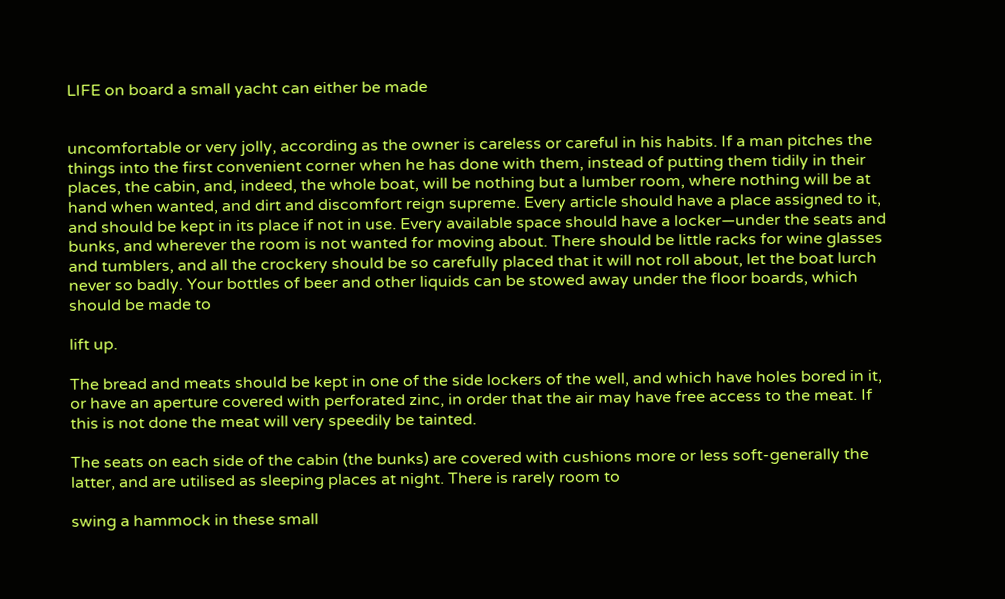LIFE on board a small yacht can either be made


uncomfortable or very jolly, according as the owner is careless or careful in his habits. If a man pitches the things into the first convenient corner when he has done with them, instead of putting them tidily in their places, the cabin, and, indeed, the whole boat, will be nothing but a lumber room, where nothing will be at hand when wanted, and dirt and discomfort reign supreme. Every article should have a place assigned to it, and should be kept in its place if not in use. Every available space should have a locker—under the seats and bunks, and wherever the room is not wanted for moving about. There should be little racks for wine glasses and tumblers, and all the crockery should be so carefully placed that it will not roll about, let the boat lurch never so badly. Your bottles of beer and other liquids can be stowed away under the floor boards, which should be made to

lift up.

The bread and meats should be kept in one of the side lockers of the well, and which have holes bored in it, or have an aperture covered with perforated zinc, in order that the air may have free access to the meat. If this is not done the meat will very speedily be tainted.

The seats on each side of the cabin (the bunks) are covered with cushions more or less soft-generally the latter, and are utilised as sleeping places at night. There is rarely room to

swing a hammock in these small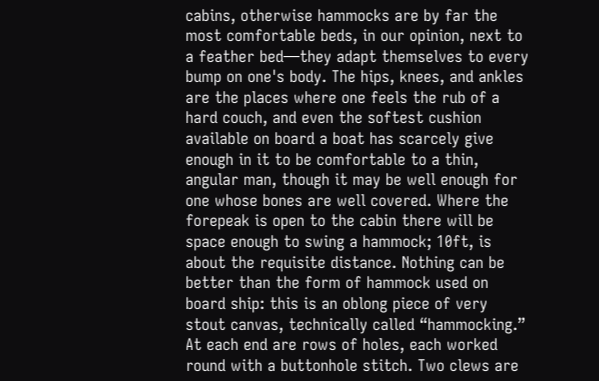cabins, otherwise hammocks are by far the most comfortable beds, in our opinion, next to a feather bed—they adapt themselves to every bump on one's body. The hips, knees, and ankles are the places where one feels the rub of a hard couch, and even the softest cushion available on board a boat has scarcely give enough in it to be comfortable to a thin, angular man, though it may be well enough for one whose bones are well covered. Where the forepeak is open to the cabin there will be space enough to swing a hammock; 10ft, is about the requisite distance. Nothing can be better than the form of hammock used on board ship: this is an oblong piece of very stout canvas, technically called “hammocking.” At each end are rows of holes, each worked round with a buttonhole stitch. Two clews are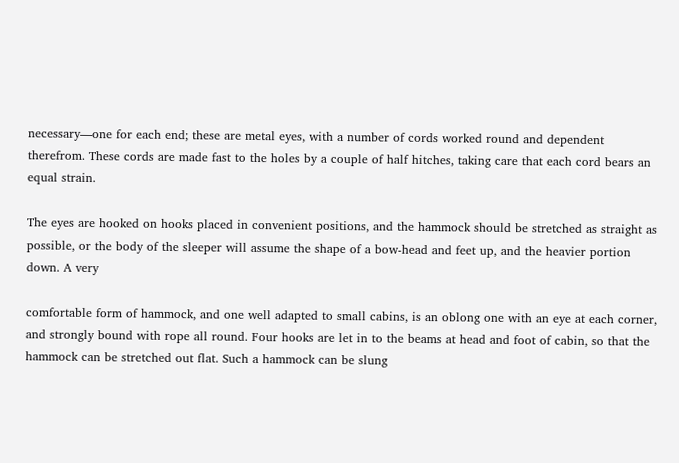necessary—one for each end; these are metal eyes, with a number of cords worked round and dependent therefrom. These cords are made fast to the holes by a couple of half hitches, taking care that each cord bears an equal strain.

The eyes are hooked on hooks placed in convenient positions, and the hammock should be stretched as straight as possible, or the body of the sleeper will assume the shape of a bow-head and feet up, and the heavier portion down. A very

comfortable form of hammock, and one well adapted to small cabins, is an oblong one with an eye at each corner, and strongly bound with rope all round. Four hooks are let in to the beams at head and foot of cabin, so that the hammock can be stretched out flat. Such a hammock can be slung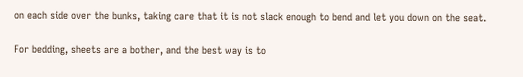on each side over the bunks, taking care that it is not slack enough to bend and let you down on the seat.

For bedding, sheets are a bother, and the best way is to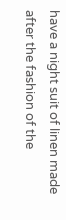have a night suit of linen made after the fashion of the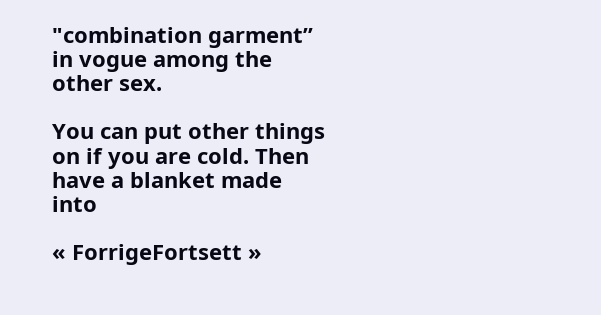"combination garment” in vogue among the other sex.

You can put other things on if you are cold. Then have a blanket made into

« ForrigeFortsett »